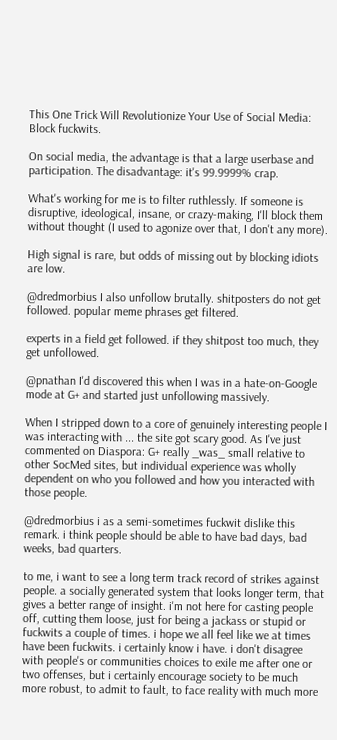This One Trick Will Revolutionize Your Use of Social Media: Block fuckwits.

On social media, the advantage is that a large userbase and participation. The disadvantage: it's 99.9999% crap.

What's working for me is to filter ruthlessly. If someone is disruptive, ideological, insane, or crazy-making, I'll block them without thought (I used to agonize over that, I don't any more).

High signal is rare, but odds of missing out by blocking idiots are low.

@dredmorbius I also unfollow brutally. shitposters do not get followed. popular meme phrases get filtered.

experts in a field get followed. if they shitpost too much, they get unfollowed.

@pnathan I'd discovered this when I was in a hate-on-Google mode at G+ and started just unfollowing massively.

When I stripped down to a core of genuinely interesting people I was interacting with ... the site got scary good. As I've just commented on Diaspora: G+ really _was_ small relative to other SocMed sites, but individual experience was wholly dependent on who you followed and how you interacted with those people.

@dredmorbius i as a semi-sometimes fuckwit dislike this remark. i think people should be able to have bad days, bad weeks, bad quarters.

to me, i want to see a long term track record of strikes against people. a socially generated system that looks longer term, that gives a better range of insight. i'm not here for casting people off, cutting them loose, just for being a jackass or stupid or fuckwits a couple of times. i hope we all feel like we at times have been fuckwits. i certainly know i have. i don't disagree with people's or communities choices to exile me after one or two offenses, but i certainly encourage society to be much more robust, to admit to fault, to face reality with much more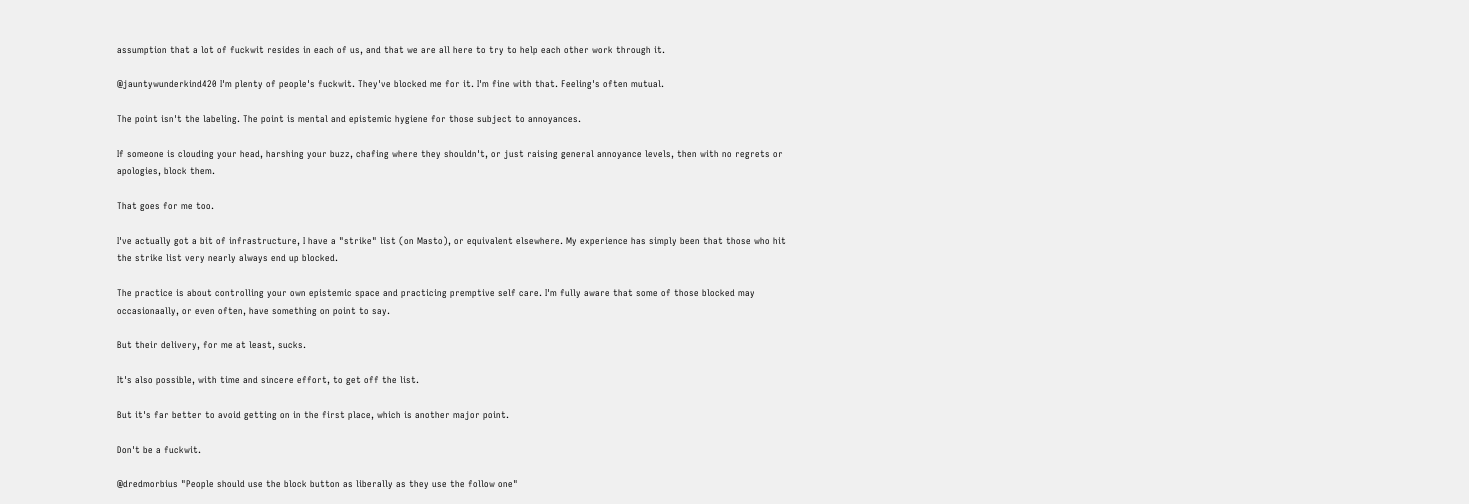assumption that a lot of fuckwit resides in each of us, and that we are all here to try to help each other work through it.

@jauntywunderkind420 I'm plenty of people's fuckwit. They've blocked me for it. I'm fine with that. Feeling's often mutual.

The point isn't the labeling. The point is mental and epistemic hygiene for those subject to annoyances.

If someone is clouding your head, harshing your buzz, chafing where they shouldn't, or just raising general annoyance levels, then with no regrets or apologies, block them.

That goes for me too.

I've actually got a bit of infrastructure, I have a "strike" list (on Masto), or equivalent elsewhere. My experience has simply been that those who hit the strike list very nearly always end up blocked.

The practice is about controlling your own epistemic space and practicing premptive self care. I'm fully aware that some of those blocked may occasionaally, or even often, have something on point to say.

But their delivery, for me at least, sucks.

It's also possible, with time and sincere effort, to get off the list.

But it's far better to avoid getting on in the first place, which is another major point.

Don't be a fuckwit.

@dredmorbius "People should use the block button as liberally as they use the follow one"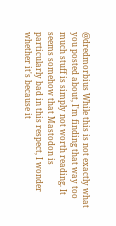@dredmorbius While this is not exactly what you posted about, I'm finding that way too much stuff is simply not worth reading. It seems somehow that Mastodon is particularly bad in this respect, I wonder whether it's because it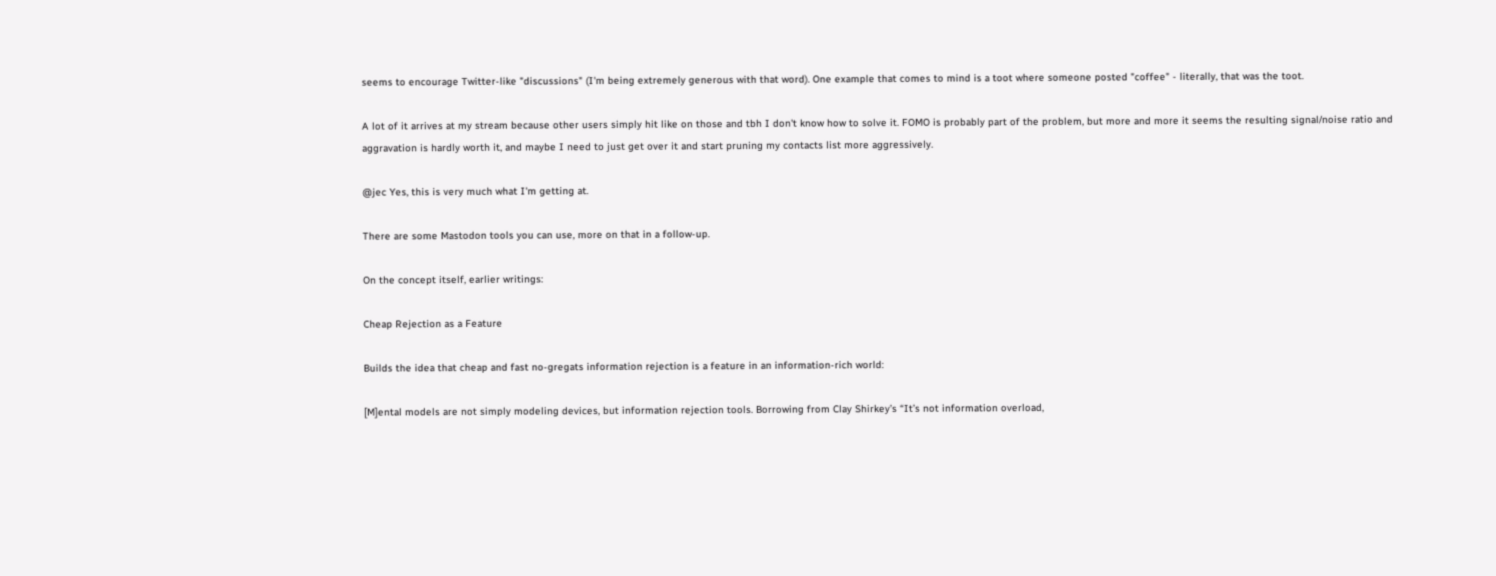seems to encourage Twitter-like "discussions" (I'm being extremely generous with that word). One example that comes to mind is a toot where someone posted "coffee" - literally, that was the toot.

A lot of it arrives at my stream because other users simply hit like on those and tbh I don't know how to solve it. FOMO is probably part of the problem, but more and more it seems the resulting signal/noise ratio and aggravation is hardly worth it, and maybe I need to just get over it and start pruning my contacts list more aggressively.

@jec Yes, this is very much what I'm getting at.

There are some Mastodon tools you can use, more on that in a follow-up.

On the concept itself, earlier writings:

Cheap Rejection as a Feature

Builds the idea that cheap and fast no-gregats information rejection is a feature in an information-rich world:

[M]ental models are not simply modeling devices, but information rejection tools. Borrowing from Clay Shirkey’s “It’s not information overload,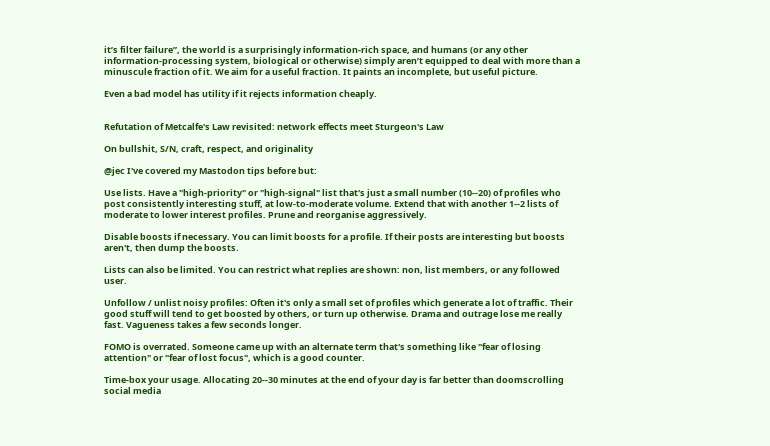it’s filter failure”, the world is a surprisingly information-rich space, and humans (or any other information-processing system, biological or otherwise) simply aren’t equipped to deal with more than a minuscule fraction of it. We aim for a useful fraction. It paints an incomplete, but useful picture.

Even a bad model has utility if it rejects information cheaply.


Refutation of Metcalfe's Law revisited: network effects meet Sturgeon's Law

On bullshit, S/N, craft, respect, and originality

@jec I've covered my Mastodon tips before but:

Use lists. Have a "high-priority" or "high-signal" list that's just a small number (10--20) of profiles who post consistently interesting stuff, at low-to-moderate volume. Extend that with another 1--2 lists of moderate to lower interest profiles. Prune and reorganise aggressively.

Disable boosts if necessary. You can limit boosts for a profile. If their posts are interesting but boosts aren't, then dump the boosts.

Lists can also be limited. You can restrict what replies are shown: non, list members, or any followed user.

Unfollow / unlist noisy profiles: Often it's only a small set of profiles which generate a lot of traffic. Their good stuff will tend to get boosted by others, or turn up otherwise. Drama and outrage lose me really fast. Vagueness takes a few seconds longer.

FOMO is overrated. Someone came up with an alternate term that's something like "fear of losing attention" or "fear of lost focus", which is a good counter.

Time-box your usage. Allocating 20--30 minutes at the end of your day is far better than doomscrolling social media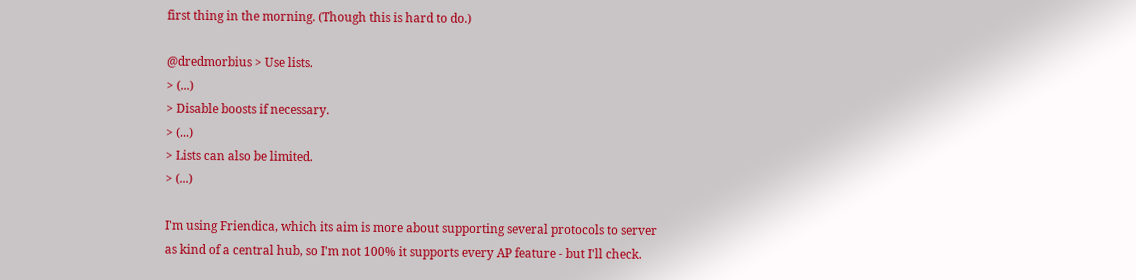first thing in the morning. (Though this is hard to do.)

@dredmorbius > Use lists.
> (...)
> Disable boosts if necessary.
> (...)
> Lists can also be limited.
> (...)

I'm using Friendica, which its aim is more about supporting several protocols to server as kind of a central hub, so I'm not 100% it supports every AP feature - but I'll check.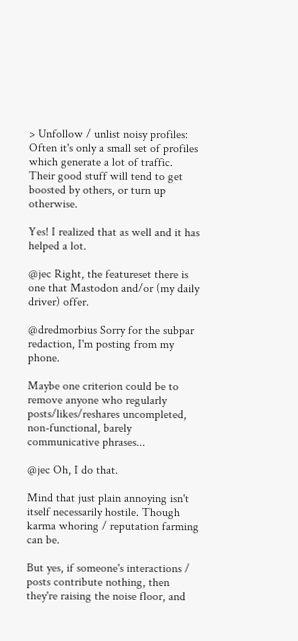> Unfollow / unlist noisy profiles: Often it's only a small set of profiles which generate a lot of traffic. Their good stuff will tend to get boosted by others, or turn up otherwise.

Yes! I realized that as well and it has helped a lot.

@jec Right, the featureset there is one that Mastodon and/or (my daily driver) offer.

@dredmorbius Sorry for the subpar redaction, I'm posting from my phone.

Maybe one criterion could be to remove anyone who regularly posts/likes/reshares uncompleted, non-functional, barely communicative phrases...

@jec Oh, I do that.

Mind that just plain annoying isn't itself necessarily hostile. Though karma whoring / reputation farming can be.

But yes, if someone's interactions / posts contribute nothing, then they're raising the noise floor, and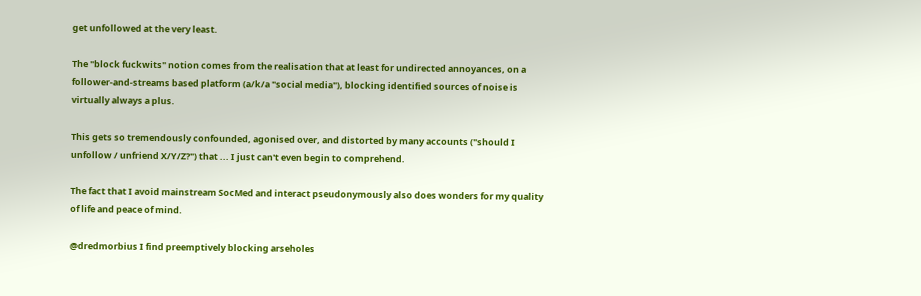get unfollowed at the very least.

The "block fuckwits" notion comes from the realisation that at least for undirected annoyances, on a follower-and-streams based platform (a/k/a "social media"), blocking identified sources of noise is virtually always a plus.

This gets so tremendously confounded, agonised over, and distorted by many accounts ("should I unfollow / unfriend X/Y/Z?") that ... I just can't even begin to comprehend.

The fact that I avoid mainstream SocMed and interact pseudonymously also does wonders for my quality of life and peace of mind.

@dredmorbius I find preemptively blocking arseholes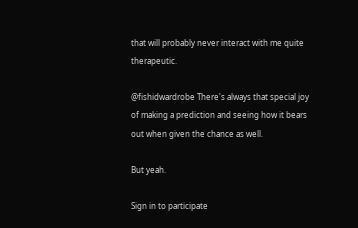that will probably never interact with me quite therapeutic.

@fishidwardrobe There's always that special joy of making a prediction and seeing how it bears out when given the chance as well.

But yeah.

Sign in to participate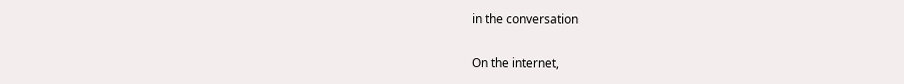in the conversation

On the internet,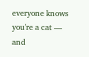everyone knows you're a cat — and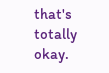that's totally okay.